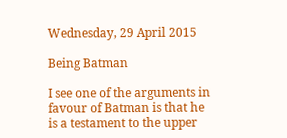Wednesday, 29 April 2015

Being Batman

I see one of the arguments in favour of Batman is that he is a testament to the upper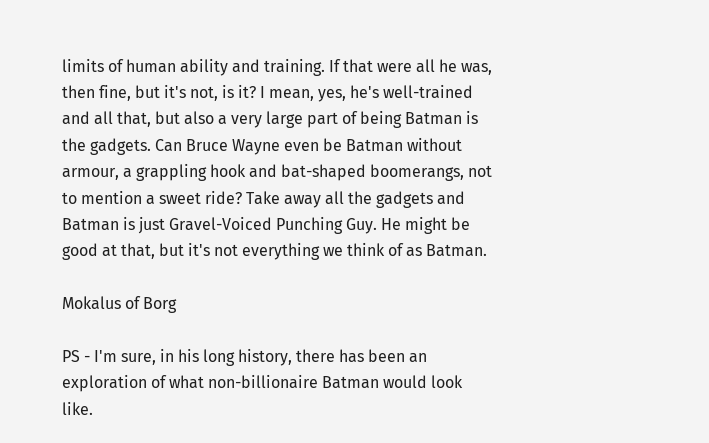limits of human ability and training. If that were all he was, then fine, but it's not, is it? I mean, yes, he's well-trained and all that, but also a very large part of being Batman is the gadgets. Can Bruce Wayne even be Batman without armour, a grappling hook and bat-shaped boomerangs, not to mention a sweet ride? Take away all the gadgets and Batman is just Gravel-Voiced Punching Guy. He might be good at that, but it's not everything we think of as Batman.

Mokalus of Borg

PS - I'm sure, in his long history, there has been an exploration of what non-billionaire Batman would look like.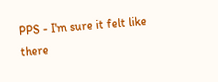PPS - I'm sure it felt like there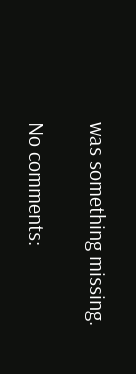was something missing.

No comments: